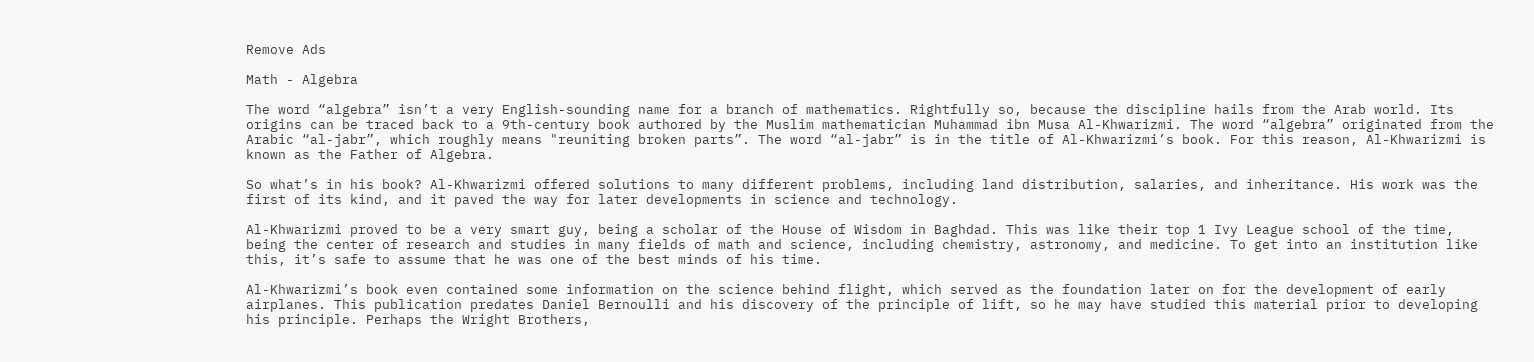Remove Ads

Math - Algebra

The word “algebra” isn’t a very English-sounding name for a branch of mathematics. Rightfully so, because the discipline hails from the Arab world. Its origins can be traced back to a 9th-century book authored by the Muslim mathematician Muhammad ibn Musa Al-Khwarizmi. The word “algebra” originated from the Arabic “al-jabr”, which roughly means "reuniting broken parts”. The word “al-jabr” is in the title of Al-Khwarizmi’s book. For this reason, Al-Khwarizmi is known as the Father of Algebra.

So what’s in his book? Al-Khwarizmi offered solutions to many different problems, including land distribution, salaries, and inheritance. His work was the first of its kind, and it paved the way for later developments in science and technology.

Al-Khwarizmi proved to be a very smart guy, being a scholar of the House of Wisdom in Baghdad. This was like their top 1 Ivy League school of the time, being the center of research and studies in many fields of math and science, including chemistry, astronomy, and medicine. To get into an institution like this, it’s safe to assume that he was one of the best minds of his time.

Al-Khwarizmi’s book even contained some information on the science behind flight, which served as the foundation later on for the development of early airplanes. This publication predates Daniel Bernoulli and his discovery of the principle of lift, so he may have studied this material prior to developing his principle. Perhaps the Wright Brothers,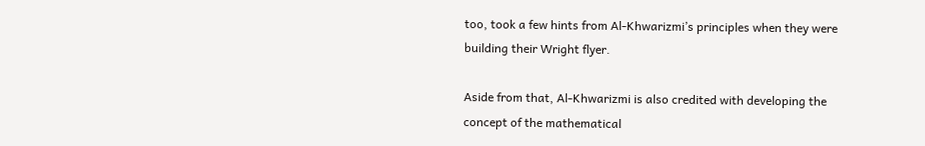too, took a few hints from Al-Khwarizmi’s principles when they were building their Wright flyer.

Aside from that, Al-Khwarizmi is also credited with developing the concept of the mathematical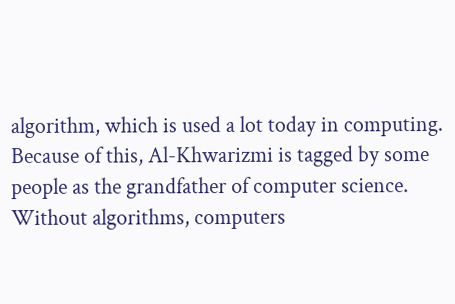algorithm, which is used a lot today in computing. Because of this, Al-Khwarizmi is tagged by some people as the grandfather of computer science. Without algorithms, computers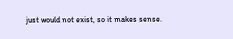just would not exist, so it makes sense.